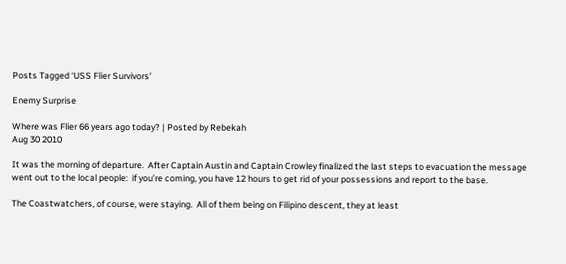Posts Tagged ‘USS Flier Survivors’

Enemy Surprise

Where was Flier 66 years ago today? | Posted by Rebekah
Aug 30 2010

It was the morning of departure.  After Captain Austin and Captain Crowley finalized the last steps to evacuation the message went out to the local people:  if you’re coming, you have 12 hours to get rid of your possessions and report to the base.

The Coastwatchers, of course, were staying.  All of them being on Filipino descent, they at least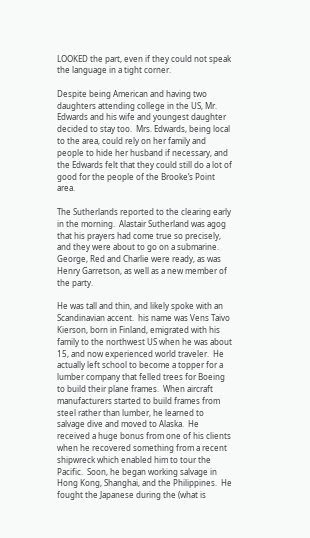LOOKED the part, even if they could not speak the language in a tight corner.

Despite being American and having two daughters attending college in the US, Mr. Edwards and his wife and youngest daughter decided to stay too.  Mrs. Edwards, being local to the area, could rely on her family and people to hide her husband if necessary, and the Edwards felt that they could still do a lot of good for the people of the Brooke’s Point area.

The Sutherlands reported to the clearing early in the morning.  Alastair Sutherland was agog that his prayers had come true so precisely, and they were about to go on a submarine.  George, Red and Charlie were ready, as was Henry Garretson, as well as a new member of the party.

He was tall and thin, and likely spoke with an Scandinavian accent.  his name was Vens Taivo Kierson, born in Finland, emigrated with his family to the northwest US when he was about 15, and now experienced world traveler.  He actually left school to become a topper for a lumber company that felled trees for Boeing to build their plane frames.  When aircraft manufacturers started to build frames from steel rather than lumber, he learned to salvage dive and moved to Alaska.  He received a huge bonus from one of his clients when he recovered something from a recent shipwreck which enabled him to tour the Pacific.  Soon, he began working salvage in Hong Kong, Shanghai, and the Philippines.  He fought the Japanese during the (what is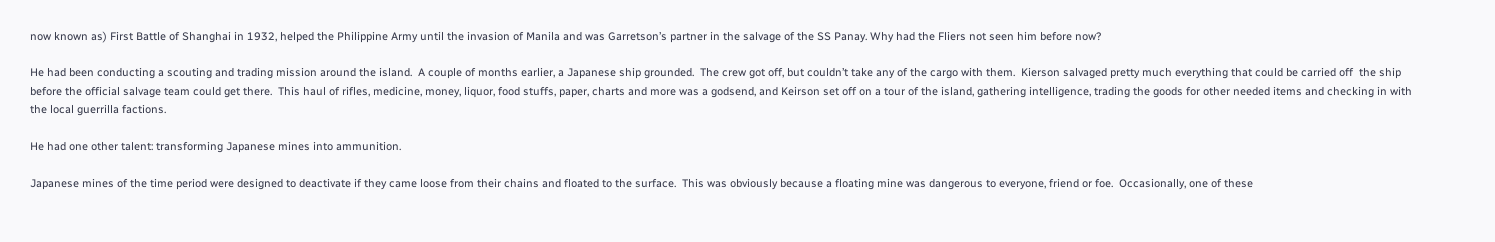now known as) First Battle of Shanghai in 1932, helped the Philippine Army until the invasion of Manila and was Garretson’s partner in the salvage of the SS Panay. Why had the Fliers not seen him before now?

He had been conducting a scouting and trading mission around the island.  A couple of months earlier, a Japanese ship grounded.  The crew got off, but couldn’t take any of the cargo with them.  Kierson salvaged pretty much everything that could be carried off  the ship before the official salvage team could get there.  This haul of rifles, medicine, money, liquor, food stuffs, paper, charts and more was a godsend, and Keirson set off on a tour of the island, gathering intelligence, trading the goods for other needed items and checking in with the local guerrilla factions.

He had one other talent: transforming Japanese mines into ammunition.

Japanese mines of the time period were designed to deactivate if they came loose from their chains and floated to the surface.  This was obviously because a floating mine was dangerous to everyone, friend or foe.  Occasionally, one of these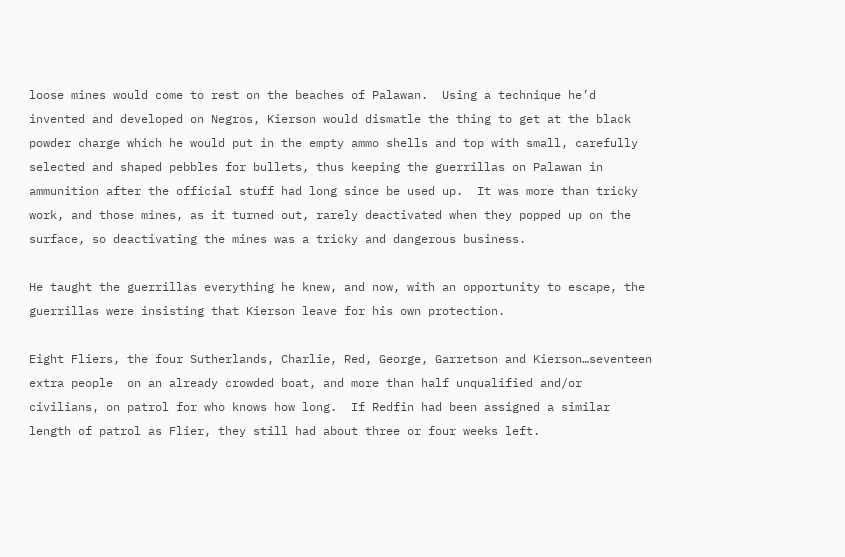loose mines would come to rest on the beaches of Palawan.  Using a technique he’d invented and developed on Negros, Kierson would dismatle the thing to get at the black powder charge which he would put in the empty ammo shells and top with small, carefully selected and shaped pebbles for bullets, thus keeping the guerrillas on Palawan in ammunition after the official stuff had long since be used up.  It was more than tricky work, and those mines, as it turned out, rarely deactivated when they popped up on the surface, so deactivating the mines was a tricky and dangerous business.

He taught the guerrillas everything he knew, and now, with an opportunity to escape, the guerrillas were insisting that Kierson leave for his own protection.

Eight Fliers, the four Sutherlands, Charlie, Red, George, Garretson and Kierson…seventeen extra people  on an already crowded boat, and more than half unqualified and/or civilians, on patrol for who knows how long.  If Redfin had been assigned a similar length of patrol as Flier, they still had about three or four weeks left.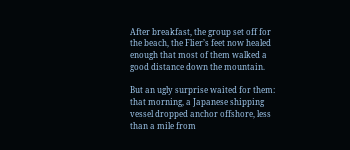After breakfast, the group set off for the beach, the Flier’s feet now healed enough that most of them walked a good distance down the mountain.

But an ugly surprise waited for them:  that morning, a Japanese shipping vessel dropped anchor offshore, less than a mile from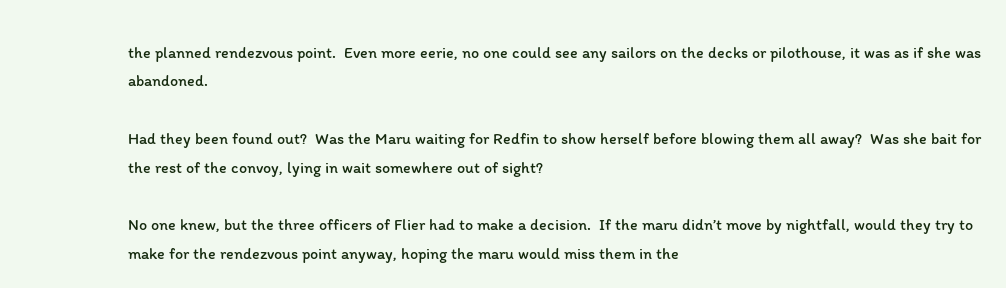the planned rendezvous point.  Even more eerie, no one could see any sailors on the decks or pilothouse, it was as if she was abandoned.

Had they been found out?  Was the Maru waiting for Redfin to show herself before blowing them all away?  Was she bait for the rest of the convoy, lying in wait somewhere out of sight?

No one knew, but the three officers of Flier had to make a decision.  If the maru didn’t move by nightfall, would they try to make for the rendezvous point anyway, hoping the maru would miss them in the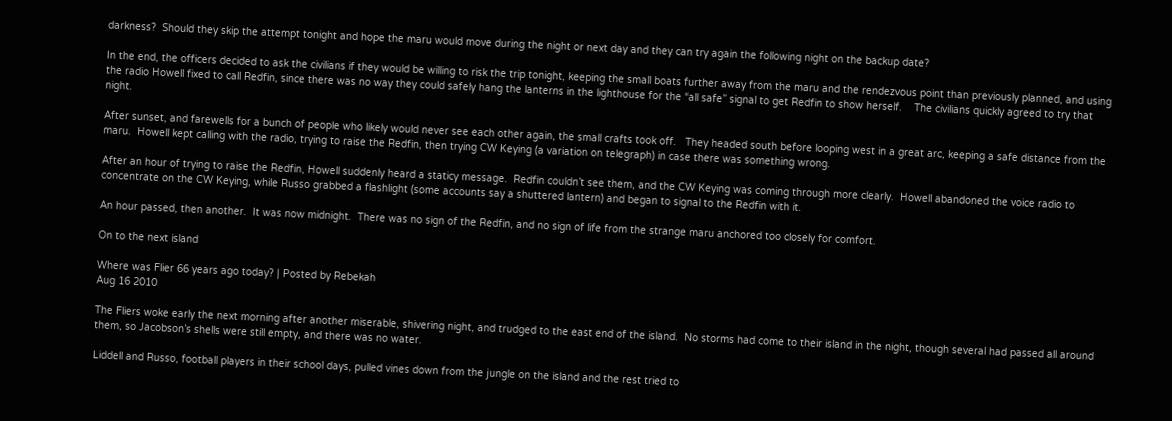darkness?  Should they skip the attempt tonight and hope the maru would move during the night or next day and they can try again the following night on the backup date?

In the end, the officers decided to ask the civilians if they would be willing to risk the trip tonight, keeping the small boats further away from the maru and the rendezvous point than previously planned, and using the radio Howell fixed to call Redfin, since there was no way they could safely hang the lanterns in the lighthouse for the “all safe” signal to get Redfin to show herself.    The civilians quickly agreed to try that night.

After sunset, and farewells for a bunch of people who likely would never see each other again, the small crafts took off.   They headed south before looping west in a great arc, keeping a safe distance from the maru.  Howell kept calling with the radio, trying to raise the Redfin, then trying CW Keying (a variation on telegraph) in case there was something wrong.

After an hour of trying to raise the Redfin, Howell suddenly heard a staticy message.  Redfin couldn’t see them, and the CW Keying was coming through more clearly.  Howell abandoned the voice radio to concentrate on the CW Keying, while Russo grabbed a flashlight (some accounts say a shuttered lantern) and began to signal to the Redfin with it.

An hour passed, then another.  It was now midnight.  There was no sign of the Redfin, and no sign of life from the strange maru anchored too closely for comfort.

On to the next island

Where was Flier 66 years ago today? | Posted by Rebekah
Aug 16 2010

The Fliers woke early the next morning after another miserable, shivering night, and trudged to the east end of the island.  No storms had come to their island in the night, though several had passed all around them, so Jacobson’s shells were still empty, and there was no water.

Liddell and Russo, football players in their school days, pulled vines down from the jungle on the island and the rest tried to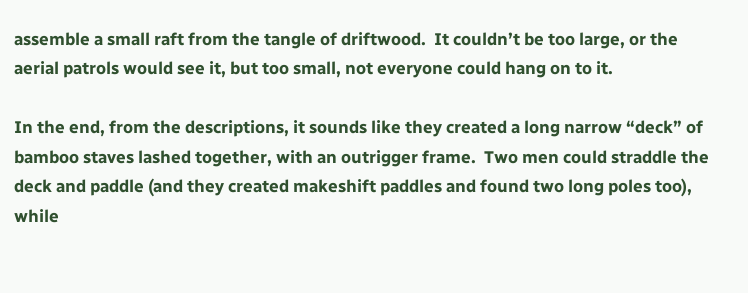assemble a small raft from the tangle of driftwood.  It couldn’t be too large, or the aerial patrols would see it, but too small, not everyone could hang on to it.

In the end, from the descriptions, it sounds like they created a long narrow “deck” of bamboo staves lashed together, with an outrigger frame.  Two men could straddle the deck and paddle (and they created makeshift paddles and found two long poles too), while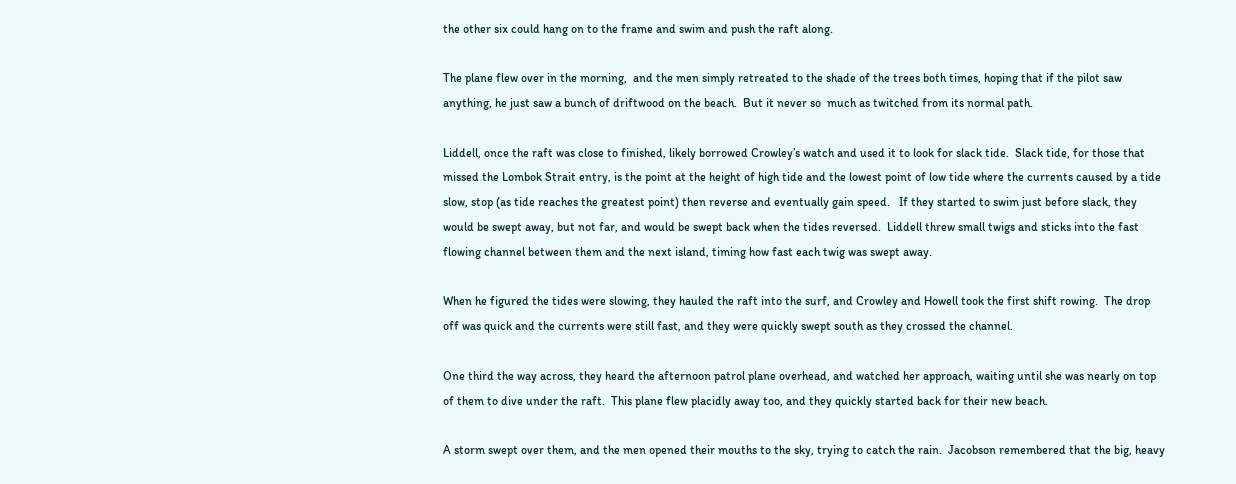the other six could hang on to the frame and swim and push the raft along.

The plane flew over in the morning,  and the men simply retreated to the shade of the trees both times, hoping that if the pilot saw anything, he just saw a bunch of driftwood on the beach.  But it never so  much as twitched from its normal path.

Liddell, once the raft was close to finished, likely borrowed Crowley’s watch and used it to look for slack tide.  Slack tide, for those that missed the Lombok Strait entry, is the point at the height of high tide and the lowest point of low tide where the currents caused by a tide slow, stop (as tide reaches the greatest point) then reverse and eventually gain speed.   If they started to swim just before slack, they would be swept away, but not far, and would be swept back when the tides reversed.  Liddell threw small twigs and sticks into the fast flowing channel between them and the next island, timing how fast each twig was swept away.

When he figured the tides were slowing, they hauled the raft into the surf, and Crowley and Howell took the first shift rowing.  The drop off was quick and the currents were still fast, and they were quickly swept south as they crossed the channel.

One third the way across, they heard the afternoon patrol plane overhead, and watched her approach, waiting until she was nearly on top of them to dive under the raft.  This plane flew placidly away too, and they quickly started back for their new beach.

A storm swept over them, and the men opened their mouths to the sky, trying to catch the rain.  Jacobson remembered that the big, heavy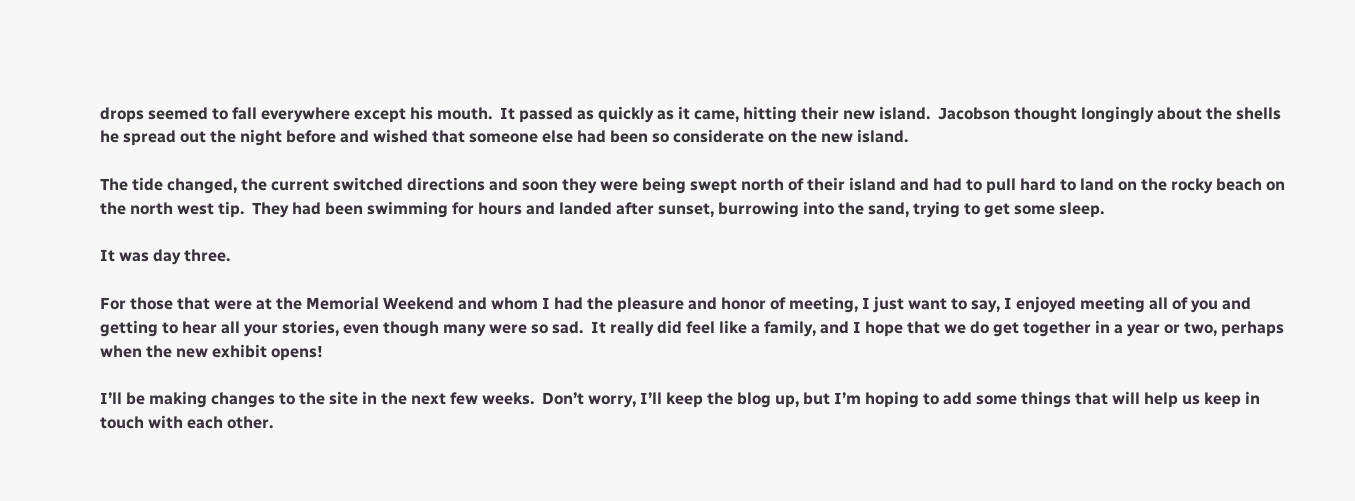drops seemed to fall everywhere except his mouth.  It passed as quickly as it came, hitting their new island.  Jacobson thought longingly about the shells he spread out the night before and wished that someone else had been so considerate on the new island.

The tide changed, the current switched directions and soon they were being swept north of their island and had to pull hard to land on the rocky beach on the north west tip.  They had been swimming for hours and landed after sunset, burrowing into the sand, trying to get some sleep.

It was day three.

For those that were at the Memorial Weekend and whom I had the pleasure and honor of meeting, I just want to say, I enjoyed meeting all of you and getting to hear all your stories, even though many were so sad.  It really did feel like a family, and I hope that we do get together in a year or two, perhaps when the new exhibit opens!

I’ll be making changes to the site in the next few weeks.  Don’t worry, I’ll keep the blog up, but I’m hoping to add some things that will help us keep in touch with each other.